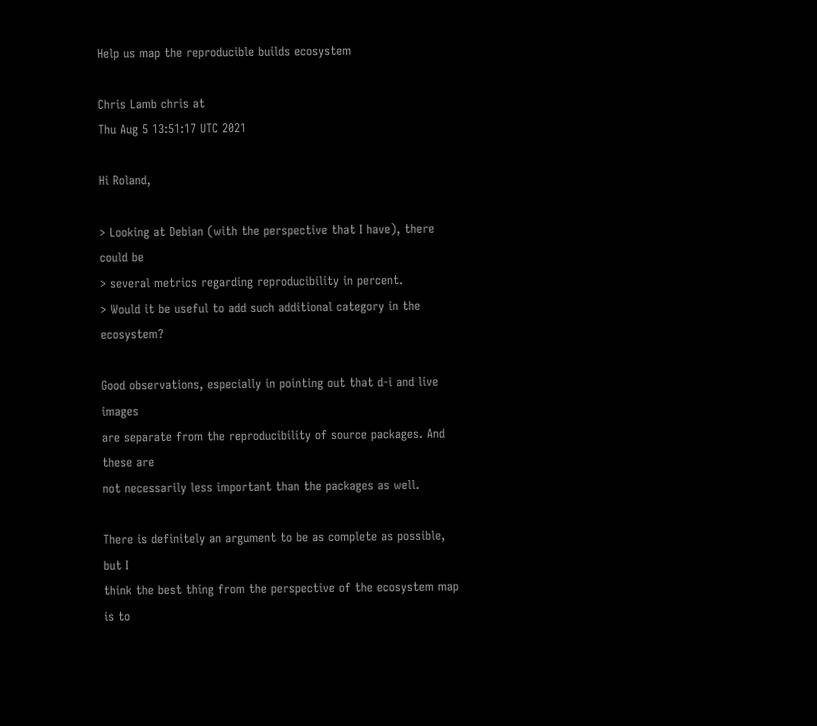Help us map the reproducible builds ecosystem

Chris Lamb chris at
Thu Aug 5 13:51:17 UTC 2021

Hi Roland,

> Looking at Debian (with the perspective that I have), there could be
> several metrics regarding reproducibility in percent.
> Would it be useful to add such additional category in the ecosystem?

Good observations, especially in pointing out that d-i and live images
are separate from the reproducibility of source packages. And these are
not necessarily less important than the packages as well.

There is definitely an argument to be as complete as possible, but I
think the best thing from the perspective of the ecosystem map is to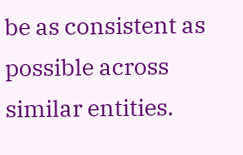be as consistent as possible across similar entities.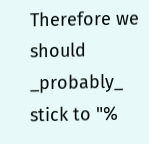Therefore we should _probably_ stick to "%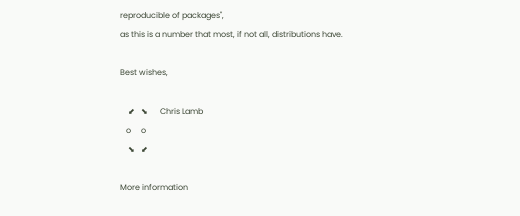reproducible of packages",
as this is a number that most, if not all, distributions have.

Best wishes,

    ⬋   ⬊      Chris Lamb
   o     o
    ⬊   ⬋

More information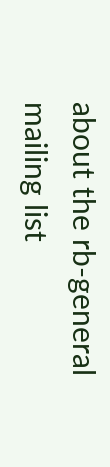about the rb-general mailing list